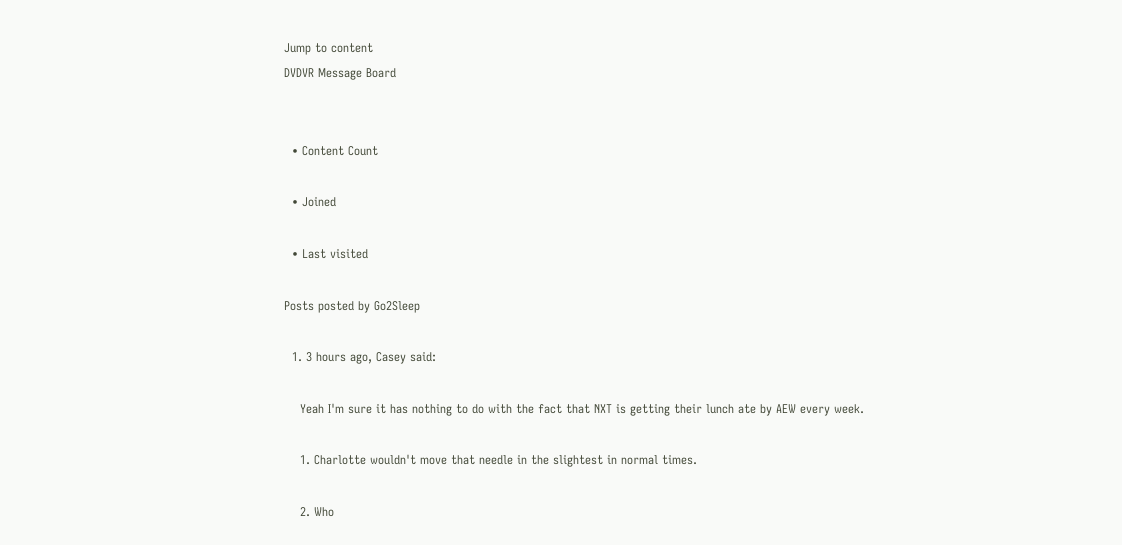Jump to content
DVDVR Message Board


  • Content Count

  • Joined

  • Last visited

Posts posted by Go2Sleep

  1. 3 hours ago, Casey said:

    Yeah I'm sure it has nothing to do with the fact that NXT is getting their lunch ate by AEW every week.

    1. Charlotte wouldn't move that needle in the slightest in normal times.

    2. Who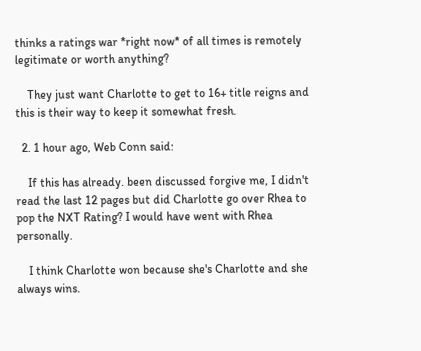thinks a ratings war *right now* of all times is remotely legitimate or worth anything?

    They just want Charlotte to get to 16+ title reigns and this is their way to keep it somewhat fresh.

  2. 1 hour ago, Web Conn said:

    If this has already. been discussed forgive me, I didn't read the last 12 pages but did Charlotte go over Rhea to pop the NXT Rating? I would have went with Rhea personally.

    I think Charlotte won because she's Charlotte and she always wins.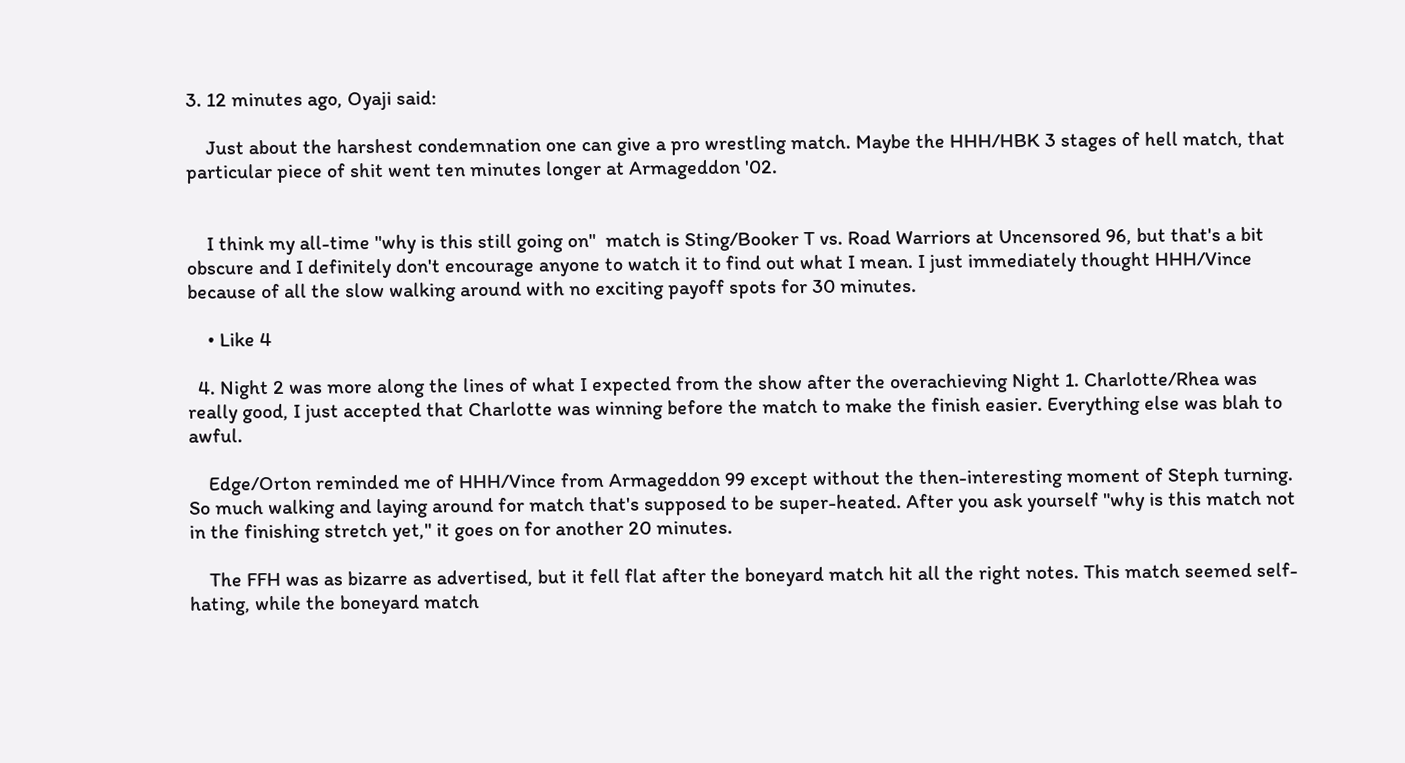3. 12 minutes ago, Oyaji said:

    Just about the harshest condemnation one can give a pro wrestling match. Maybe the HHH/HBK 3 stages of hell match, that particular piece of shit went ten minutes longer at Armageddon '02.


    I think my all-time "why is this still going on"  match is Sting/Booker T vs. Road Warriors at Uncensored 96, but that's a bit obscure and I definitely don't encourage anyone to watch it to find out what I mean. I just immediately thought HHH/Vince because of all the slow walking around with no exciting payoff spots for 30 minutes.

    • Like 4

  4. Night 2 was more along the lines of what I expected from the show after the overachieving Night 1. Charlotte/Rhea was really good, I just accepted that Charlotte was winning before the match to make the finish easier. Everything else was blah to awful.

    Edge/Orton reminded me of HHH/Vince from Armageddon 99 except without the then-interesting moment of Steph turning. So much walking and laying around for match that's supposed to be super-heated. After you ask yourself "why is this match not in the finishing stretch yet," it goes on for another 20 minutes.

    The FFH was as bizarre as advertised, but it fell flat after the boneyard match hit all the right notes. This match seemed self-hating, while the boneyard match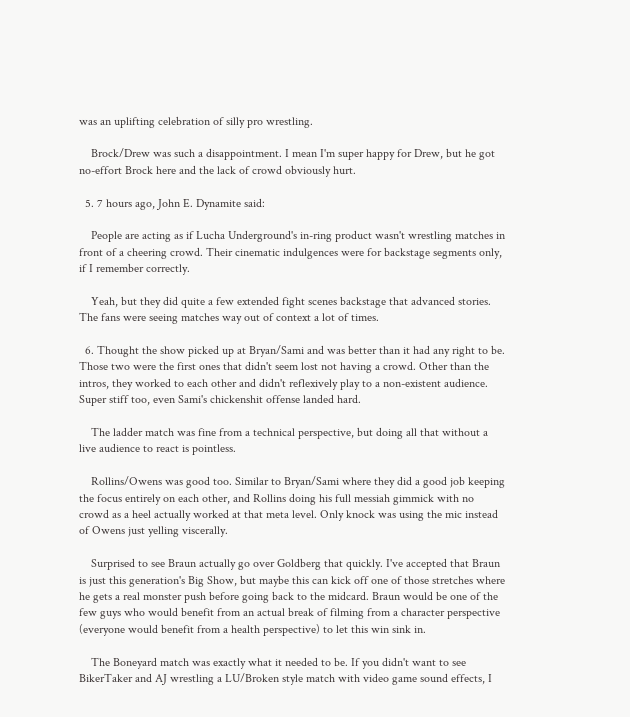was an uplifting celebration of silly pro wrestling.

    Brock/Drew was such a disappointment. I mean I'm super happy for Drew, but he got no-effort Brock here and the lack of crowd obviously hurt.

  5. 7 hours ago, John E. Dynamite said:

    People are acting as if Lucha Underground's in-ring product wasn't wrestling matches in front of a cheering crowd. Their cinematic indulgences were for backstage segments only, if I remember correctly.

    Yeah, but they did quite a few extended fight scenes backstage that advanced stories. The fans were seeing matches way out of context a lot of times.

  6. Thought the show picked up at Bryan/Sami and was better than it had any right to be. Those two were the first ones that didn't seem lost not having a crowd. Other than the intros, they worked to each other and didn't reflexively play to a non-existent audience. Super stiff too, even Sami's chickenshit offense landed hard.

    The ladder match was fine from a technical perspective, but doing all that without a live audience to react is pointless.

    Rollins/Owens was good too. Similar to Bryan/Sami where they did a good job keeping the focus entirely on each other, and Rollins doing his full messiah gimmick with no crowd as a heel actually worked at that meta level. Only knock was using the mic instead of Owens just yelling viscerally.

    Surprised to see Braun actually go over Goldberg that quickly. I've accepted that Braun is just this generation's Big Show, but maybe this can kick off one of those stretches where he gets a real monster push before going back to the midcard. Braun would be one of the few guys who would benefit from an actual break of filming from a character perspective (everyone would benefit from a health perspective) to let this win sink in.

    The Boneyard match was exactly what it needed to be. If you didn't want to see BikerTaker and AJ wrestling a LU/Broken style match with video game sound effects, I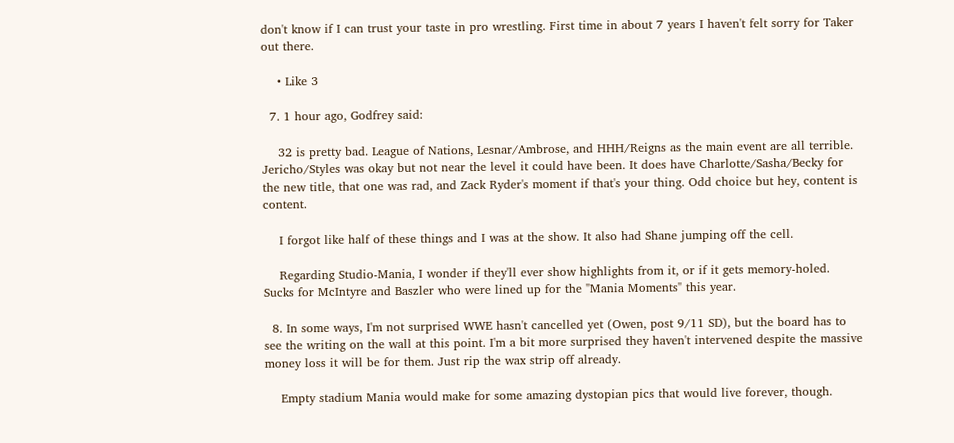don't know if I can trust your taste in pro wrestling. First time in about 7 years I haven't felt sorry for Taker out there.

    • Like 3

  7. 1 hour ago, Godfrey said:

    32 is pretty bad. League of Nations, Lesnar/Ambrose, and HHH/Reigns as the main event are all terrible. Jericho/Styles was okay but not near the level it could have been. It does have Charlotte/Sasha/Becky for the new title, that one was rad, and Zack Ryder's moment if that's your thing. Odd choice but hey, content is content.

    I forgot like half of these things and I was at the show. It also had Shane jumping off the cell.

    Regarding Studio-Mania, I wonder if they'll ever show highlights from it, or if it gets memory-holed. Sucks for McIntyre and Baszler who were lined up for the "Mania Moments" this year.

  8. In some ways, I'm not surprised WWE hasn't cancelled yet (Owen, post 9/11 SD), but the board has to see the writing on the wall at this point. I'm a bit more surprised they haven't intervened despite the massive money loss it will be for them. Just rip the wax strip off already.

    Empty stadium Mania would make for some amazing dystopian pics that would live forever, though.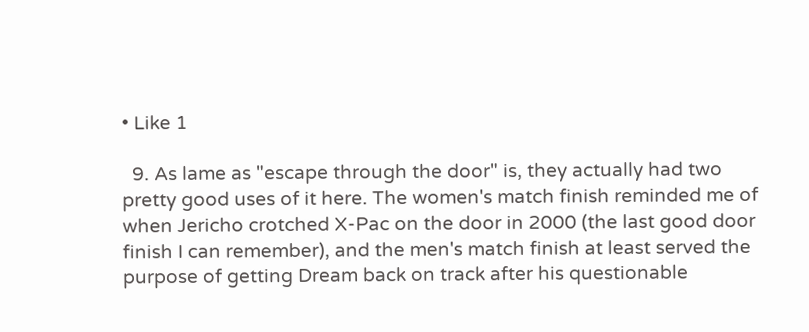• Like 1

  9. As lame as "escape through the door" is, they actually had two pretty good uses of it here. The women's match finish reminded me of when Jericho crotched X-Pac on the door in 2000 (the last good door finish I can remember), and the men's match finish at least served the purpose of getting Dream back on track after his questionable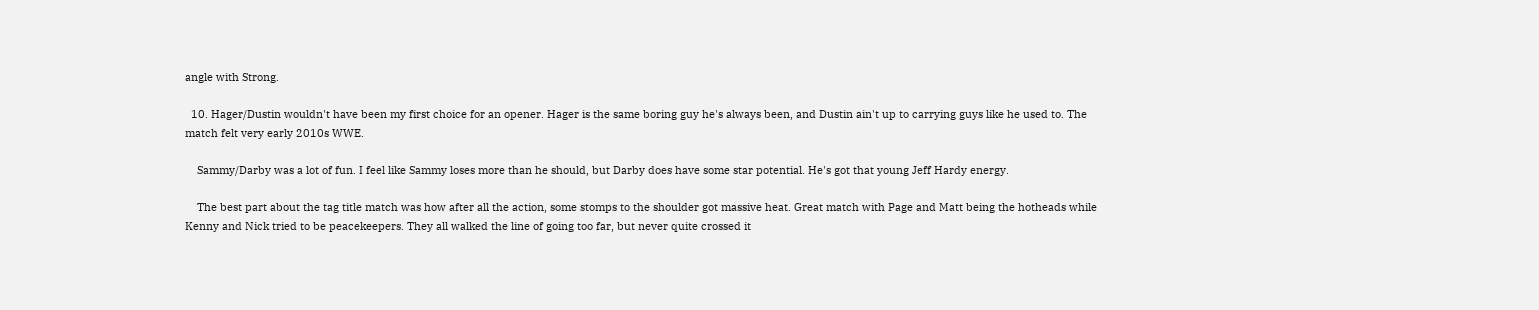angle with Strong.

  10. Hager/Dustin wouldn't have been my first choice for an opener. Hager is the same boring guy he's always been, and Dustin ain't up to carrying guys like he used to. The match felt very early 2010s WWE.

    Sammy/Darby was a lot of fun. I feel like Sammy loses more than he should, but Darby does have some star potential. He's got that young Jeff Hardy energy.

    The best part about the tag title match was how after all the action, some stomps to the shoulder got massive heat. Great match with Page and Matt being the hotheads while Kenny and Nick tried to be peacekeepers. They all walked the line of going too far, but never quite crossed it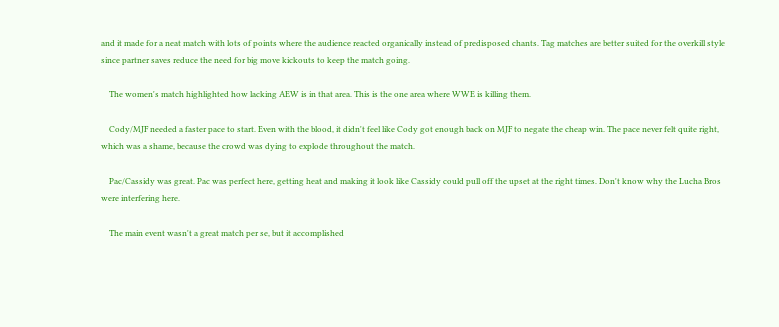and it made for a neat match with lots of points where the audience reacted organically instead of predisposed chants. Tag matches are better suited for the overkill style since partner saves reduce the need for big move kickouts to keep the match going.

    The women's match highlighted how lacking AEW is in that area. This is the one area where WWE is killing them.

    Cody/MJF needed a faster pace to start. Even with the blood, it didn't feel like Cody got enough back on MJF to negate the cheap win. The pace never felt quite right, which was a shame, because the crowd was dying to explode throughout the match.

    Pac/Cassidy was great. Pac was perfect here, getting heat and making it look like Cassidy could pull off the upset at the right times. Don't know why the Lucha Bros were interfering here.

    The main event wasn't a great match per se, but it accomplished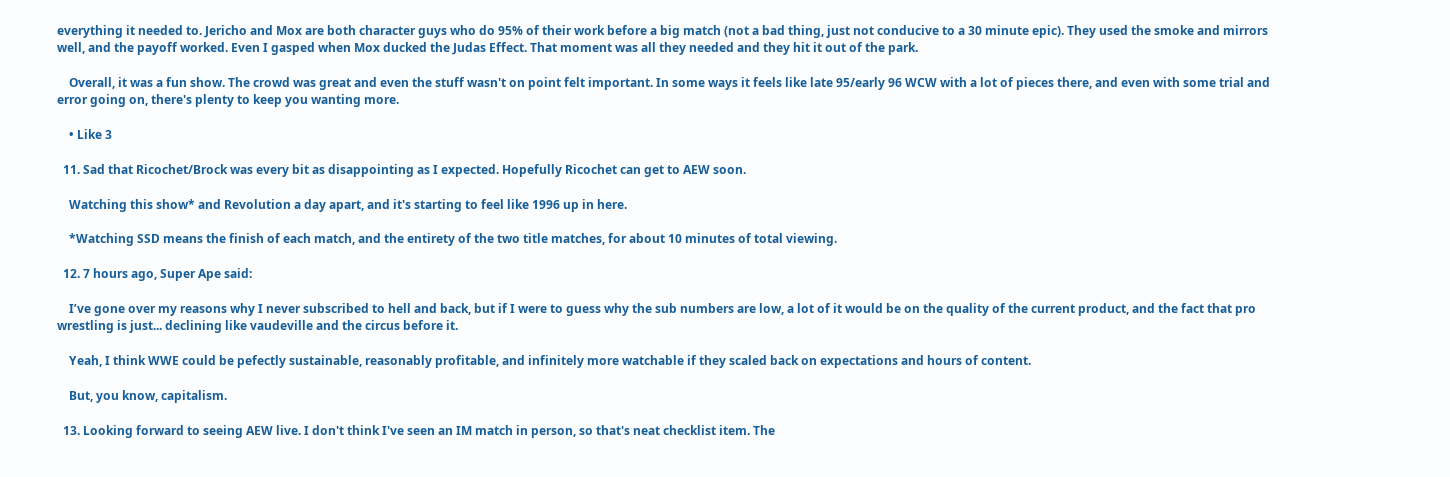everything it needed to. Jericho and Mox are both character guys who do 95% of their work before a big match (not a bad thing, just not conducive to a 30 minute epic). They used the smoke and mirrors well, and the payoff worked. Even I gasped when Mox ducked the Judas Effect. That moment was all they needed and they hit it out of the park.

    Overall, it was a fun show. The crowd was great and even the stuff wasn't on point felt important. In some ways it feels like late 95/early 96 WCW with a lot of pieces there, and even with some trial and error going on, there's plenty to keep you wanting more.

    • Like 3

  11. Sad that Ricochet/Brock was every bit as disappointing as I expected. Hopefully Ricochet can get to AEW soon.

    Watching this show* and Revolution a day apart, and it's starting to feel like 1996 up in here.

    *Watching SSD means the finish of each match, and the entirety of the two title matches, for about 10 minutes of total viewing.

  12. 7 hours ago, Super Ape said:

    I’ve gone over my reasons why I never subscribed to hell and back, but if I were to guess why the sub numbers are low, a lot of it would be on the quality of the current product, and the fact that pro wrestling is just... declining like vaudeville and the circus before it.

    Yeah, I think WWE could be pefectly sustainable, reasonably profitable, and infinitely more watchable if they scaled back on expectations and hours of content.

    But, you know, capitalism.

  13. Looking forward to seeing AEW live. I don't think I've seen an IM match in person, so that's neat checklist item. The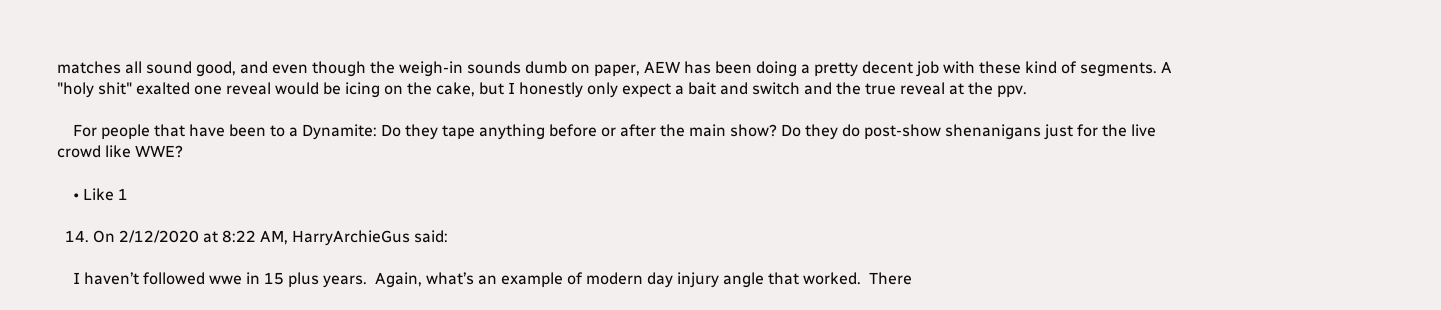matches all sound good, and even though the weigh-in sounds dumb on paper, AEW has been doing a pretty decent job with these kind of segments. A "holy shit" exalted one reveal would be icing on the cake, but I honestly only expect a bait and switch and the true reveal at the ppv.

    For people that have been to a Dynamite: Do they tape anything before or after the main show? Do they do post-show shenanigans just for the live crowd like WWE?

    • Like 1

  14. On 2/12/2020 at 8:22 AM, HarryArchieGus said:

    I haven’t followed wwe in 15 plus years.  Again, what’s an example of modern day injury angle that worked.  There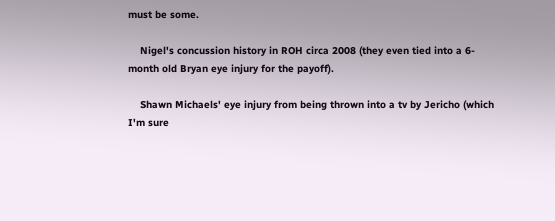must be some.

    Nigel's concussion history in ROH circa 2008 (they even tied into a 6-month old Bryan eye injury for the payoff).

    Shawn Michaels' eye injury from being thrown into a tv by Jericho (which I'm sure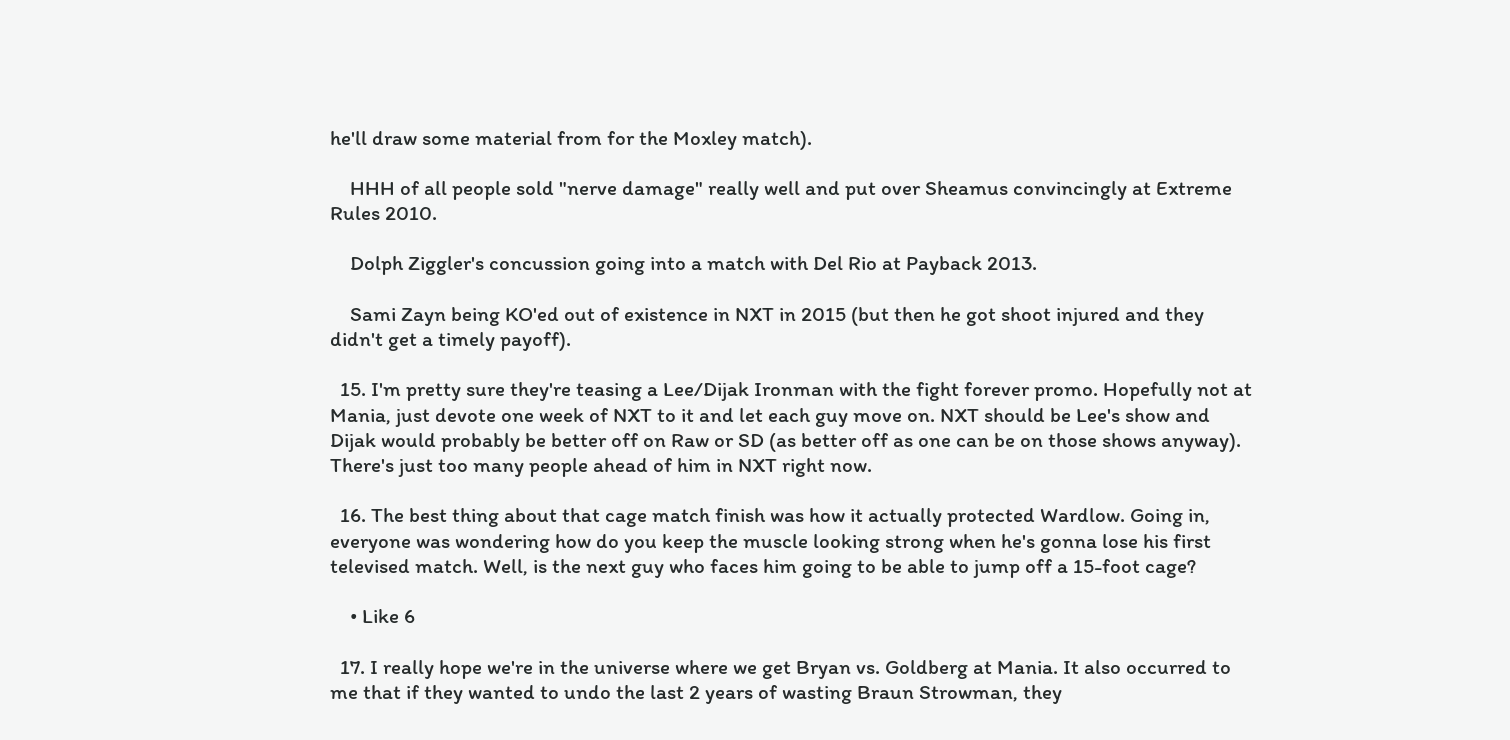he'll draw some material from for the Moxley match).

    HHH of all people sold "nerve damage" really well and put over Sheamus convincingly at Extreme Rules 2010.

    Dolph Ziggler's concussion going into a match with Del Rio at Payback 2013.

    Sami Zayn being KO'ed out of existence in NXT in 2015 (but then he got shoot injured and they didn't get a timely payoff).

  15. I'm pretty sure they're teasing a Lee/Dijak Ironman with the fight forever promo. Hopefully not at Mania, just devote one week of NXT to it and let each guy move on. NXT should be Lee's show and Dijak would probably be better off on Raw or SD (as better off as one can be on those shows anyway). There's just too many people ahead of him in NXT right now.

  16. The best thing about that cage match finish was how it actually protected Wardlow. Going in, everyone was wondering how do you keep the muscle looking strong when he's gonna lose his first televised match. Well, is the next guy who faces him going to be able to jump off a 15-foot cage?

    • Like 6

  17. I really hope we're in the universe where we get Bryan vs. Goldberg at Mania. It also occurred to me that if they wanted to undo the last 2 years of wasting Braun Strowman, they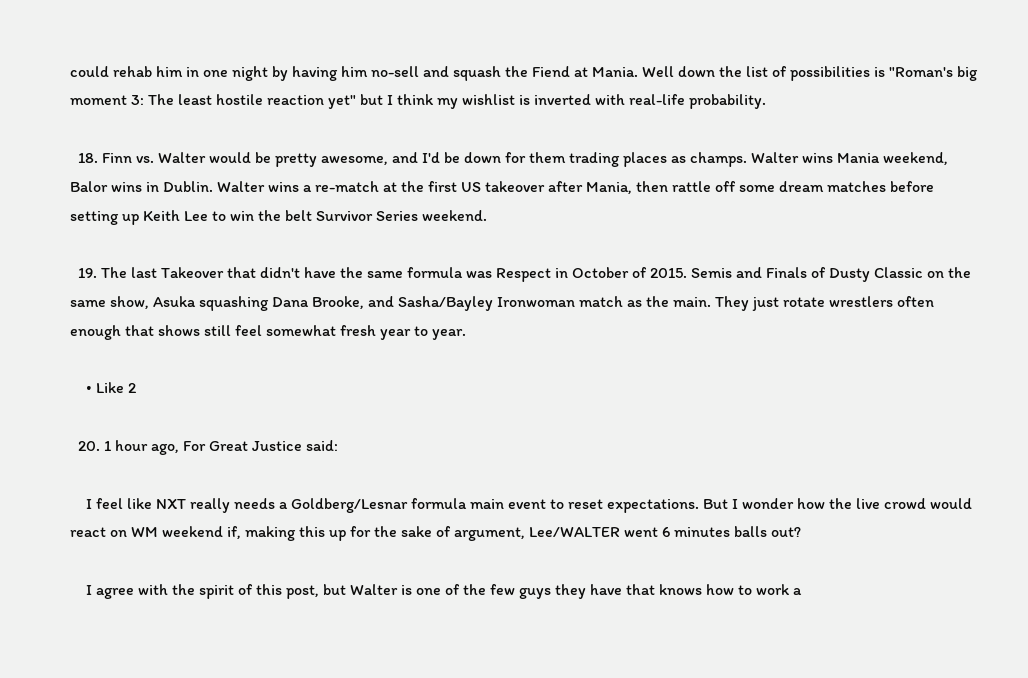could rehab him in one night by having him no-sell and squash the Fiend at Mania. Well down the list of possibilities is "Roman's big moment 3: The least hostile reaction yet" but I think my wishlist is inverted with real-life probability.

  18. Finn vs. Walter would be pretty awesome, and I'd be down for them trading places as champs. Walter wins Mania weekend, Balor wins in Dublin. Walter wins a re-match at the first US takeover after Mania, then rattle off some dream matches before setting up Keith Lee to win the belt Survivor Series weekend.

  19. The last Takeover that didn't have the same formula was Respect in October of 2015. Semis and Finals of Dusty Classic on the same show, Asuka squashing Dana Brooke, and Sasha/Bayley Ironwoman match as the main. They just rotate wrestlers often enough that shows still feel somewhat fresh year to year.

    • Like 2

  20. 1 hour ago, For Great Justice said:

    I feel like NXT really needs a Goldberg/Lesnar formula main event to reset expectations. But I wonder how the live crowd would react on WM weekend if, making this up for the sake of argument, Lee/WALTER went 6 minutes balls out?

    I agree with the spirit of this post, but Walter is one of the few guys they have that knows how to work a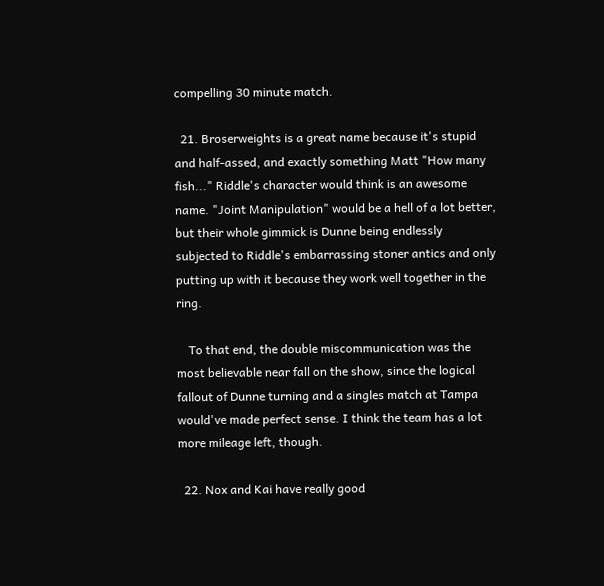compelling 30 minute match.

  21. Broserweights is a great name because it's stupid and half-assed, and exactly something Matt "How many fish..." Riddle's character would think is an awesome name. "Joint Manipulation" would be a hell of a lot better, but their whole gimmick is Dunne being endlessly subjected to Riddle's embarrassing stoner antics and only putting up with it because they work well together in the ring.

    To that end, the double miscommunication was the most believable near fall on the show, since the logical fallout of Dunne turning and a singles match at Tampa would've made perfect sense. I think the team has a lot more mileage left, though.

  22. Nox and Kai have really good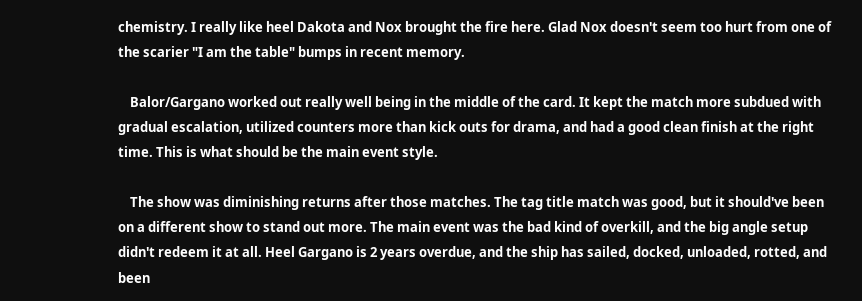chemistry. I really like heel Dakota and Nox brought the fire here. Glad Nox doesn't seem too hurt from one of the scarier "I am the table" bumps in recent memory.

    Balor/Gargano worked out really well being in the middle of the card. It kept the match more subdued with gradual escalation, utilized counters more than kick outs for drama, and had a good clean finish at the right time. This is what should be the main event style.

    The show was diminishing returns after those matches. The tag title match was good, but it should've been on a different show to stand out more. The main event was the bad kind of overkill, and the big angle setup didn't redeem it at all. Heel Gargano is 2 years overdue, and the ship has sailed, docked, unloaded, rotted, and been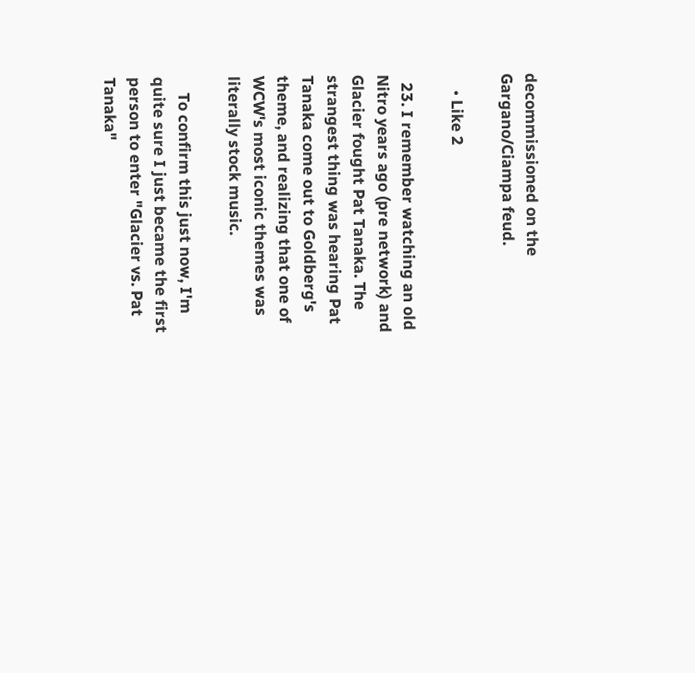decommissioned on the Gargano/Ciampa feud.

    • Like 2

  23. I remember watching an old Nitro years ago (pre network) and Glacier fought Pat Tanaka. The strangest thing was hearing Pat Tanaka come out to Goldberg's theme, and realizing that one of WCW's most iconic themes was literally stock music.

    To confirm this just now, I'm quite sure I just became the first person to enter "Glacier vs. Pat Tanaka"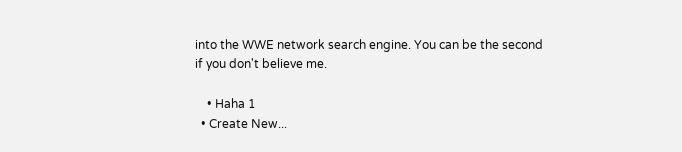into the WWE network search engine. You can be the second if you don't believe me.

    • Haha 1
  • Create New...